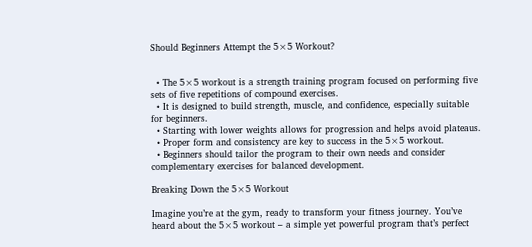Should Beginners Attempt the 5×5 Workout?


  • The 5×5 workout is a strength training program focused on performing five sets of five repetitions of compound exercises.
  • It is designed to build strength, muscle, and confidence, especially suitable for beginners.
  • Starting with lower weights allows for progression and helps avoid plateaus.
  • Proper form and consistency are key to success in the 5×5 workout.
  • Beginners should tailor the program to their own needs and consider complementary exercises for balanced development.

Breaking Down the 5×5 Workout

Imagine you’re at the gym, ready to transform your fitness journey. You’ve heard about the 5×5 workout – a simple yet powerful program that’s perfect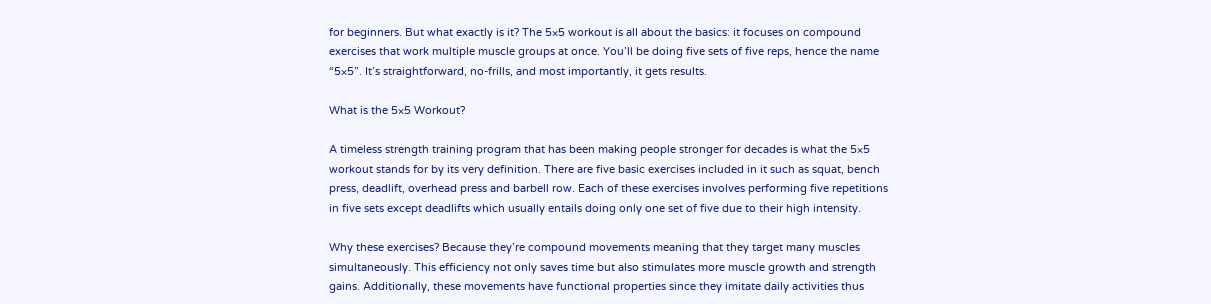for beginners. But what exactly is it? The 5×5 workout is all about the basics: it focuses on compound exercises that work multiple muscle groups at once. You’ll be doing five sets of five reps, hence the name “5×5”. It’s straightforward, no-frills, and most importantly, it gets results.

What is the 5×5 Workout?

A timeless strength training program that has been making people stronger for decades is what the 5×5 workout stands for by its very definition. There are five basic exercises included in it such as squat, bench press, deadlift, overhead press and barbell row. Each of these exercises involves performing five repetitions in five sets except deadlifts which usually entails doing only one set of five due to their high intensity.

Why these exercises? Because they’re compound movements meaning that they target many muscles simultaneously. This efficiency not only saves time but also stimulates more muscle growth and strength gains. Additionally, these movements have functional properties since they imitate daily activities thus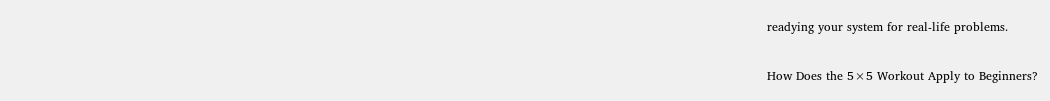readying your system for real-life problems.

How Does the 5×5 Workout Apply to Beginners?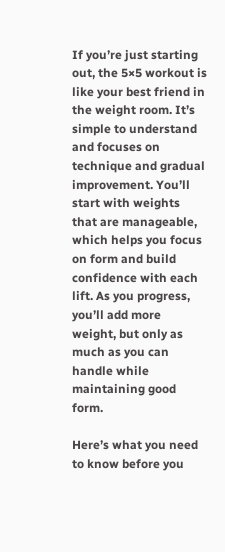If you’re just starting out, the 5×5 workout is like your best friend in the weight room. It’s simple to understand and focuses on technique and gradual improvement. You’ll start with weights that are manageable, which helps you focus on form and build confidence with each lift. As you progress, you’ll add more weight, but only as much as you can handle while maintaining good form.

Here’s what you need to know before you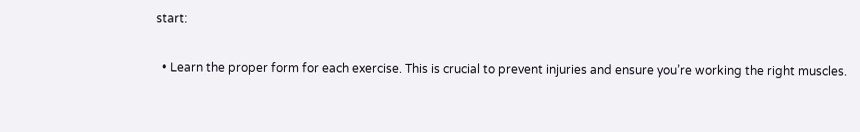start:

  • Learn the proper form for each exercise. This is crucial to prevent injuries and ensure you’re working the right muscles.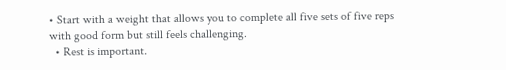• Start with a weight that allows you to complete all five sets of five reps with good form but still feels challenging.
  • Rest is important.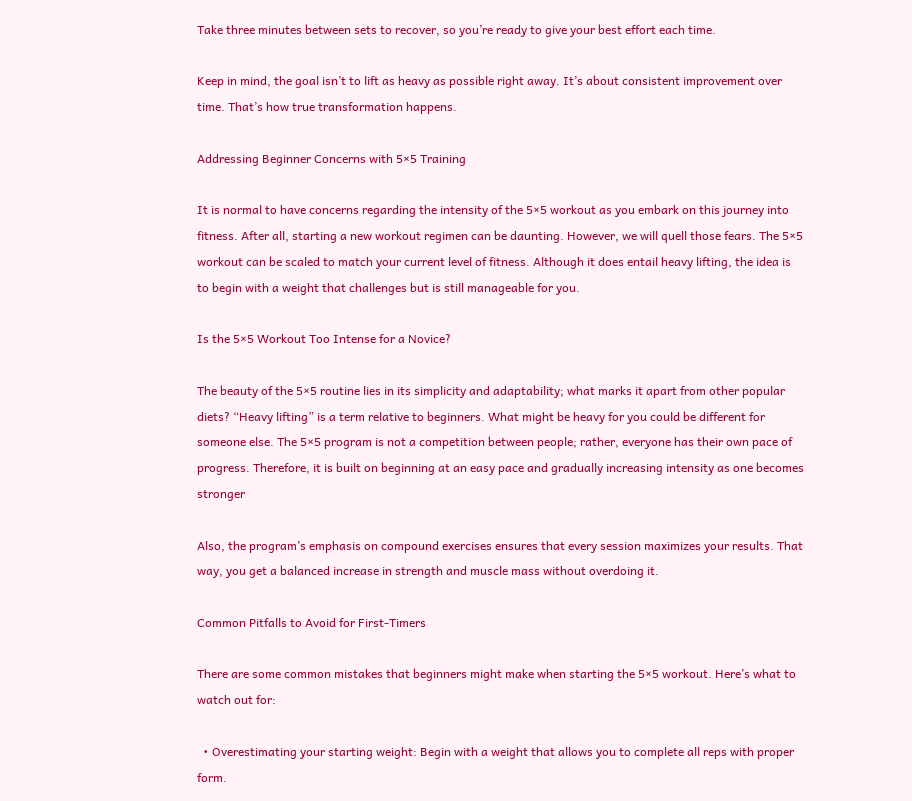Take three minutes between sets to recover, so you’re ready to give your best effort each time.

Keep in mind, the goal isn’t to lift as heavy as possible right away. It’s about consistent improvement over time. That’s how true transformation happens.

Addressing Beginner Concerns with 5×5 Training

It is normal to have concerns regarding the intensity of the 5×5 workout as you embark on this journey into fitness. After all, starting a new workout regimen can be daunting. However, we will quell those fears. The 5×5 workout can be scaled to match your current level of fitness. Although it does entail heavy lifting, the idea is to begin with a weight that challenges but is still manageable for you.

Is the 5×5 Workout Too Intense for a Novice?

The beauty of the 5×5 routine lies in its simplicity and adaptability; what marks it apart from other popular diets? “Heavy lifting” is a term relative to beginners. What might be heavy for you could be different for someone else. The 5×5 program is not a competition between people; rather, everyone has their own pace of progress. Therefore, it is built on beginning at an easy pace and gradually increasing intensity as one becomes stronger

Also, the program’s emphasis on compound exercises ensures that every session maximizes your results. That way, you get a balanced increase in strength and muscle mass without overdoing it.

Common Pitfalls to Avoid for First-Timers

There are some common mistakes that beginners might make when starting the 5×5 workout. Here’s what to watch out for:

  • Overestimating your starting weight: Begin with a weight that allows you to complete all reps with proper form.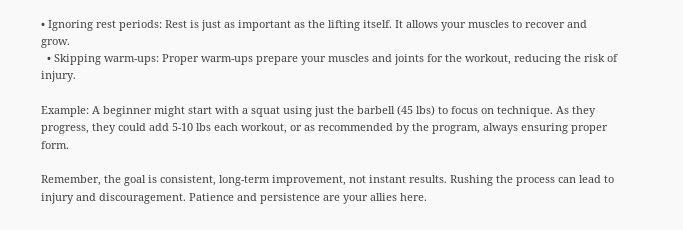• Ignoring rest periods: Rest is just as important as the lifting itself. It allows your muscles to recover and grow.
  • Skipping warm-ups: Proper warm-ups prepare your muscles and joints for the workout, reducing the risk of injury.

Example: A beginner might start with a squat using just the barbell (45 lbs) to focus on technique. As they progress, they could add 5-10 lbs each workout, or as recommended by the program, always ensuring proper form.

Remember, the goal is consistent, long-term improvement, not instant results. Rushing the process can lead to injury and discouragement. Patience and persistence are your allies here.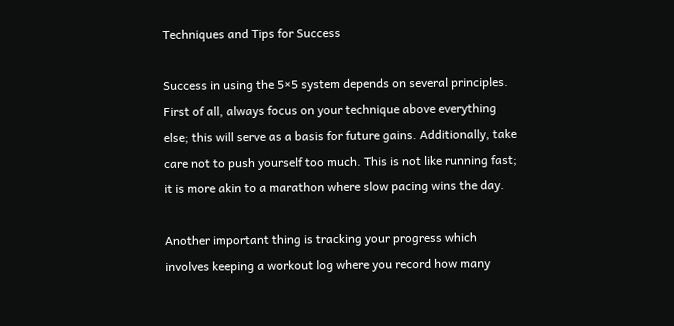Techniques and Tips for Success

Success in using the 5×5 system depends on several principles. First of all, always focus on your technique above everything else; this will serve as a basis for future gains. Additionally, take care not to push yourself too much. This is not like running fast; it is more akin to a marathon where slow pacing wins the day.

Another important thing is tracking your progress which involves keeping a workout log where you record how many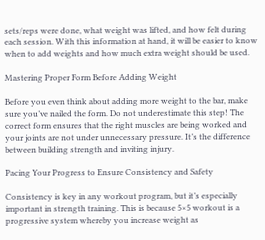sets/reps were done, what weight was lifted, and how felt during each session. With this information at hand, it will be easier to know when to add weights and how much extra weight should be used.

Mastering Proper Form Before Adding Weight

Before you even think about adding more weight to the bar, make sure you’ve nailed the form. Do not underestimate this step! The correct form ensures that the right muscles are being worked and your joints are not under unnecessary pressure. It’s the difference between building strength and inviting injury.

Pacing Your Progress to Ensure Consistency and Safety

Consistency is key in any workout program, but it’s especially important in strength training. This is because 5×5 workout is a progressive system whereby you increase weight as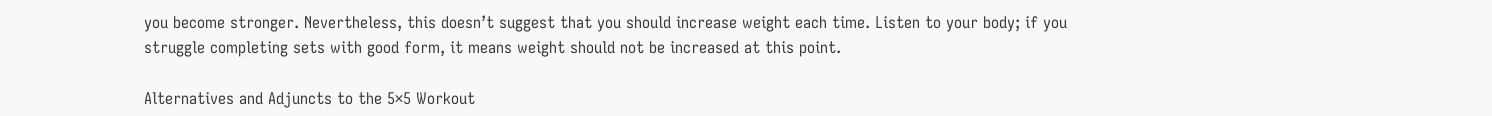you become stronger. Nevertheless, this doesn’t suggest that you should increase weight each time. Listen to your body; if you struggle completing sets with good form, it means weight should not be increased at this point.

Alternatives and Adjuncts to the 5×5 Workout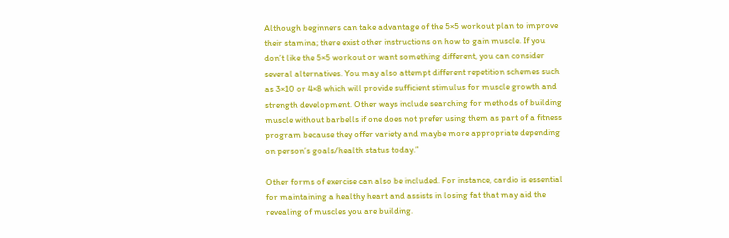Although beginners can take advantage of the 5×5 workout plan to improve their stamina; there exist other instructions on how to gain muscle. If you don’t like the 5×5 workout or want something different, you can consider several alternatives. You may also attempt different repetition schemes such as 3×10 or 4×8 which will provide sufficient stimulus for muscle growth and strength development. Other ways include searching for methods of building muscle without barbells if one does not prefer using them as part of a fitness program because they offer variety and maybe more appropriate depending on person’s goals/health status today.”

Other forms of exercise can also be included. For instance, cardio is essential for maintaining a healthy heart and assists in losing fat that may aid the revealing of muscles you are building.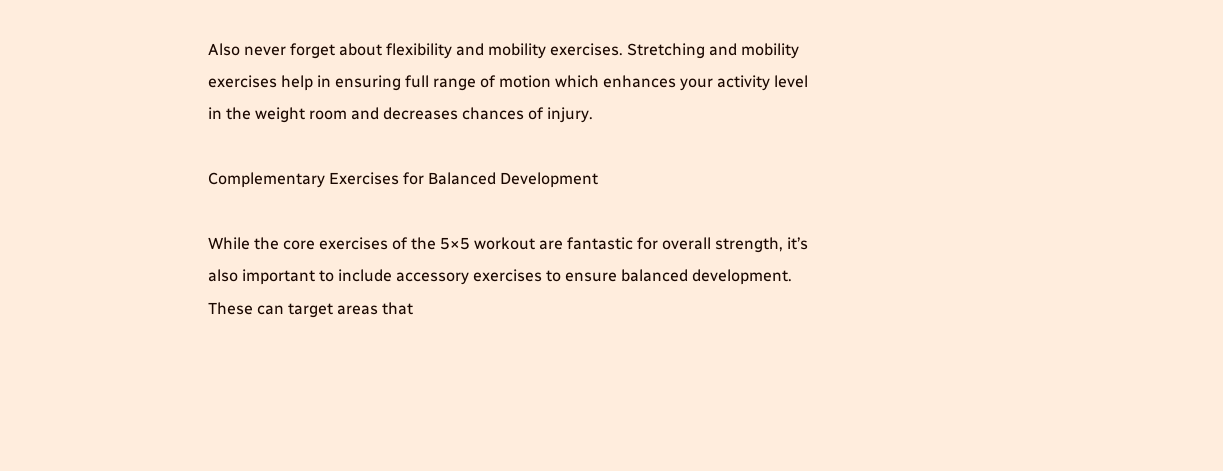Also never forget about flexibility and mobility exercises. Stretching and mobility exercises help in ensuring full range of motion which enhances your activity level in the weight room and decreases chances of injury.

Complementary Exercises for Balanced Development

While the core exercises of the 5×5 workout are fantastic for overall strength, it’s also important to include accessory exercises to ensure balanced development. These can target areas that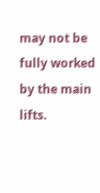may not be fully worked by the main lifts.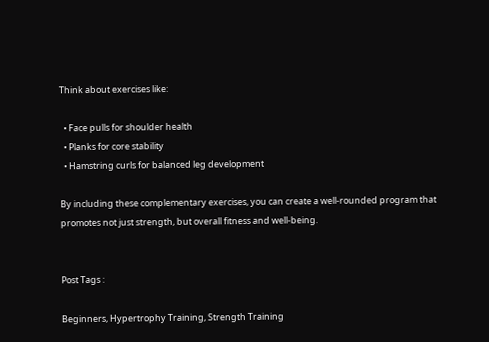Think about exercises like:

  • Face pulls for shoulder health
  • Planks for core stability
  • Hamstring curls for balanced leg development

By including these complementary exercises, you can create a well-rounded program that promotes not just strength, but overall fitness and well-being.


Post Tags :

Beginners, Hypertrophy Training, Strength Training